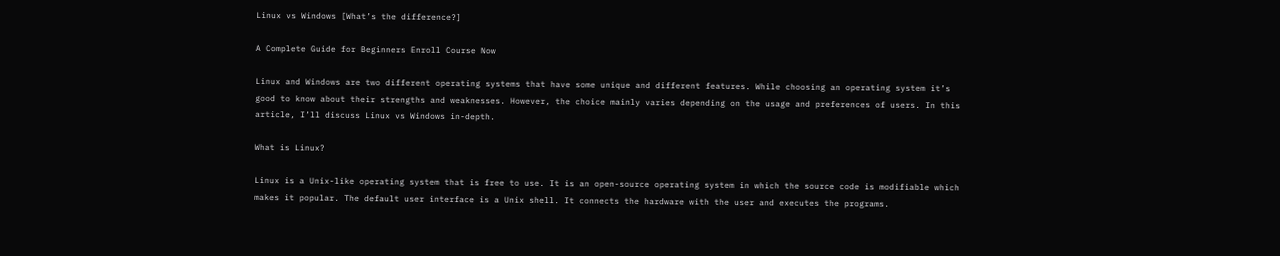Linux vs Windows [What’s the difference?]

A Complete Guide for Beginners Enroll Course Now

Linux and Windows are two different operating systems that have some unique and different features. While choosing an operating system it’s good to know about their strengths and weaknesses. However, the choice mainly varies depending on the usage and preferences of users. In this article, I’ll discuss Linux vs Windows in-depth.

What is Linux?

Linux is a Unix-like operating system that is free to use. It is an open-source operating system in which the source code is modifiable which makes it popular. The default user interface is a Unix shell. It connects the hardware with the user and executes the programs.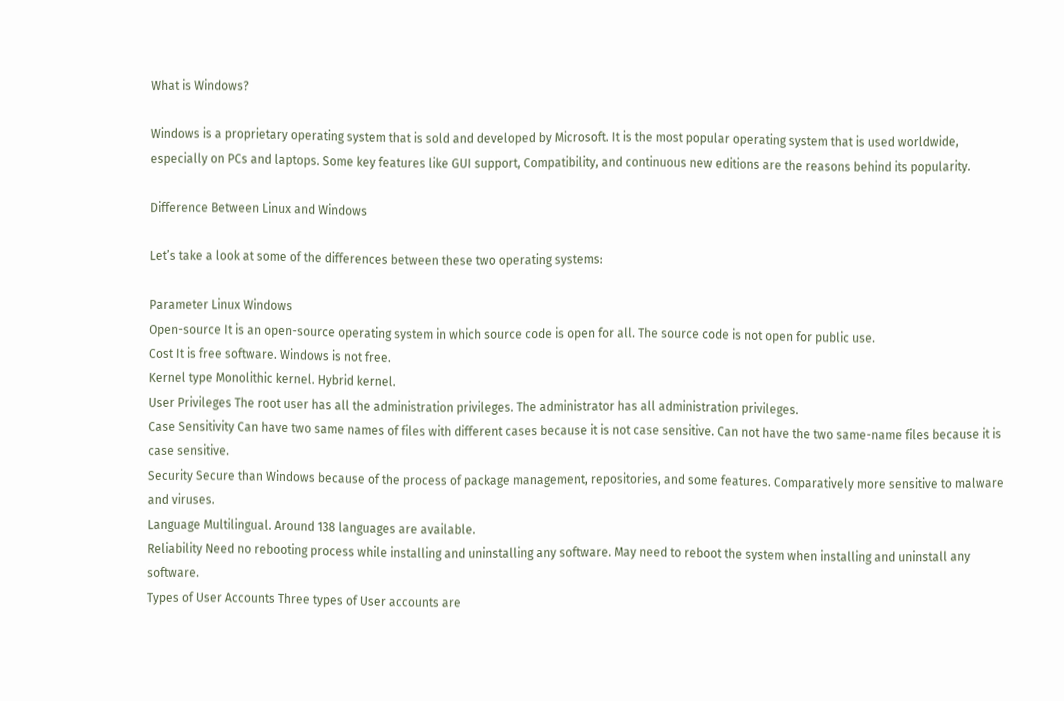What is Windows?

Windows is a proprietary operating system that is sold and developed by Microsoft. It is the most popular operating system that is used worldwide, especially on PCs and laptops. Some key features like GUI support, Compatibility, and continuous new editions are the reasons behind its popularity.

Difference Between Linux and Windows

Let’s take a look at some of the differences between these two operating systems:

Parameter Linux Windows
Open-source It is an open-source operating system in which source code is open for all. The source code is not open for public use.
Cost It is free software. Windows is not free.
Kernel type Monolithic kernel. Hybrid kernel.
User Privileges The root user has all the administration privileges. The administrator has all administration privileges.
Case Sensitivity Can have two same names of files with different cases because it is not case sensitive. Can not have the two same-name files because it is case sensitive.
Security Secure than Windows because of the process of package management, repositories, and some features. Comparatively more sensitive to malware and viruses.
Language Multilingual. Around 138 languages are available.
Reliability Need no rebooting process while installing and uninstalling any software. May need to reboot the system when installing and uninstall any software.
Types of User Accounts Three types of User accounts are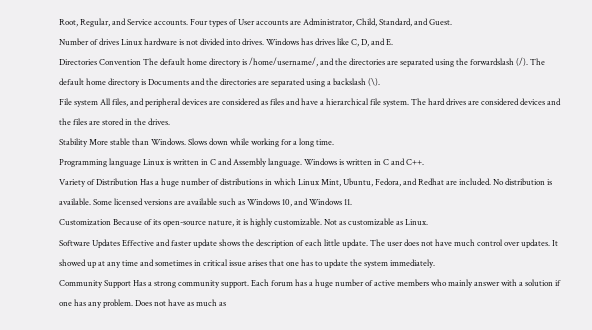Root, Regular, and Service accounts. Four types of User accounts are Administrator, Child, Standard, and Guest.
Number of drives Linux hardware is not divided into drives. Windows has drives like C, D, and E.
Directories Convention The default home directory is /home/username/, and the directories are separated using the forwardslash (/). The default home directory is Documents and the directories are separated using a backslash (\).
File system All files, and peripheral devices are considered as files and have a hierarchical file system. The hard drives are considered devices and the files are stored in the drives.
Stability More stable than Windows. Slows down while working for a long time.
Programming language Linux is written in C and Assembly language. Windows is written in C and C++.
Variety of Distribution Has a huge number of distributions in which Linux Mint, Ubuntu, Fedora, and Redhat are included. No distribution is available. Some licensed versions are available such as Windows 10, and Windows 11.
Customization Because of its open-source nature, it is highly customizable. Not as customizable as Linux.
Software Updates Effective and faster update shows the description of each little update. The user does not have much control over updates. It showed up at any time and sometimes in critical issue arises that one has to update the system immediately.
Community Support Has a strong community support. Each forum has a huge number of active members who mainly answer with a solution if one has any problem. Does not have as much as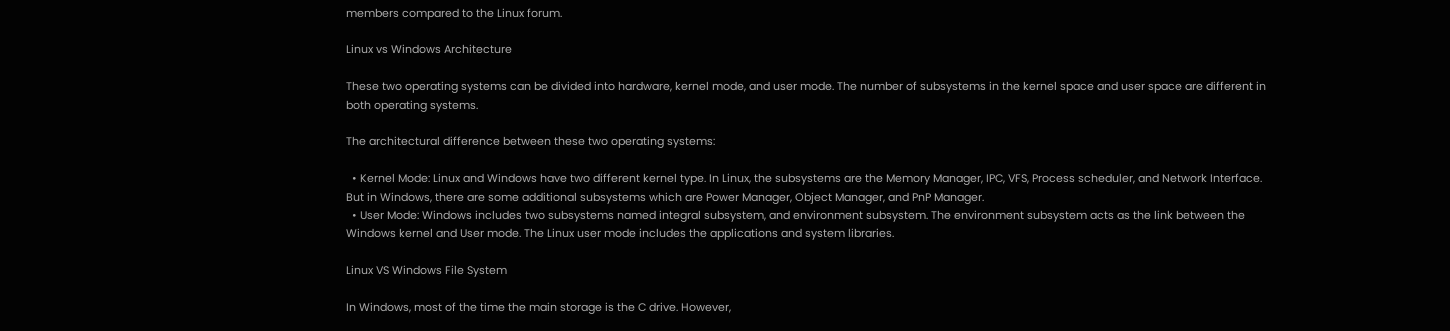members compared to the Linux forum.

Linux vs Windows Architecture

These two operating systems can be divided into hardware, kernel mode, and user mode. The number of subsystems in the kernel space and user space are different in both operating systems.

The architectural difference between these two operating systems:

  • Kernel Mode: Linux and Windows have two different kernel type. In Linux, the subsystems are the Memory Manager, IPC, VFS, Process scheduler, and Network Interface. But in Windows, there are some additional subsystems which are Power Manager, Object Manager, and PnP Manager.
  • User Mode: Windows includes two subsystems named integral subsystem, and environment subsystem. The environment subsystem acts as the link between the Windows kernel and User mode. The Linux user mode includes the applications and system libraries.

Linux VS Windows File System

In Windows, most of the time the main storage is the C drive. However,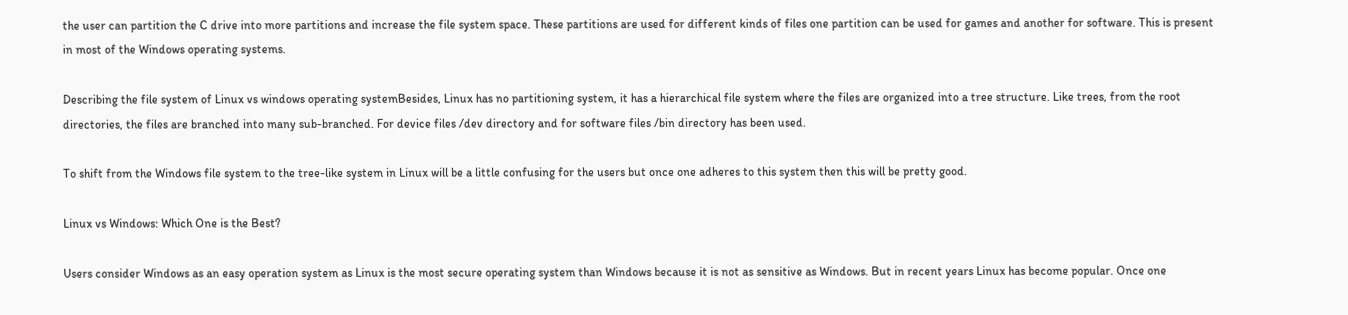the user can partition the C drive into more partitions and increase the file system space. These partitions are used for different kinds of files one partition can be used for games and another for software. This is present in most of the Windows operating systems.

Describing the file system of Linux vs windows operating systemBesides, Linux has no partitioning system, it has a hierarchical file system where the files are organized into a tree structure. Like trees, from the root directories, the files are branched into many sub-branched. For device files /dev directory and for software files /bin directory has been used.

To shift from the Windows file system to the tree-like system in Linux will be a little confusing for the users but once one adheres to this system then this will be pretty good.

Linux vs Windows: Which One is the Best?

Users consider Windows as an easy operation system as Linux is the most secure operating system than Windows because it is not as sensitive as Windows. But in recent years Linux has become popular. Once one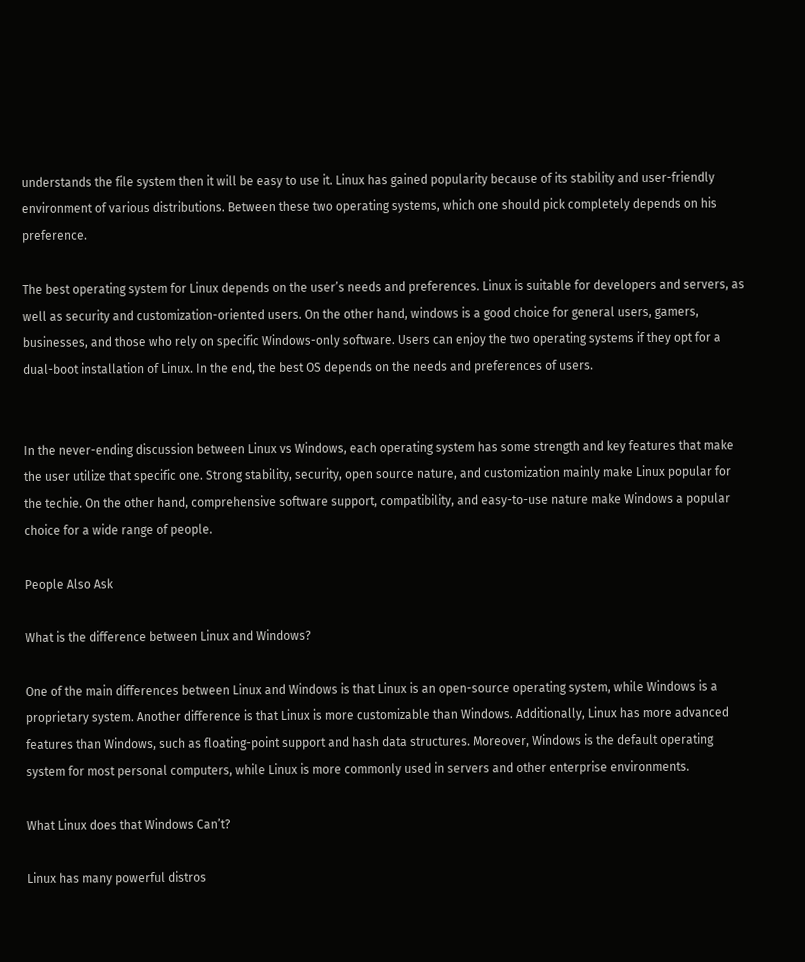understands the file system then it will be easy to use it. Linux has gained popularity because of its stability and user-friendly environment of various distributions. Between these two operating systems, which one should pick completely depends on his preference.

The best operating system for Linux depends on the user’s needs and preferences. Linux is suitable for developers and servers, as well as security and customization-oriented users. On the other hand, windows is a good choice for general users, gamers, businesses, and those who rely on specific Windows-only software. Users can enjoy the two operating systems if they opt for a dual-boot installation of Linux. In the end, the best OS depends on the needs and preferences of users.


In the never-ending discussion between Linux vs Windows, each operating system has some strength and key features that make the user utilize that specific one. Strong stability, security, open source nature, and customization mainly make Linux popular for the techie. On the other hand, comprehensive software support, compatibility, and easy-to-use nature make Windows a popular choice for a wide range of people.

People Also Ask

What is the difference between Linux and Windows?

One of the main differences between Linux and Windows is that Linux is an open-source operating system, while Windows is a proprietary system. Another difference is that Linux is more customizable than Windows. Additionally, Linux has more advanced features than Windows, such as floating-point support and hash data structures. Moreover, Windows is the default operating system for most personal computers, while Linux is more commonly used in servers and other enterprise environments.

What Linux does that Windows Can’t?

Linux has many powerful distros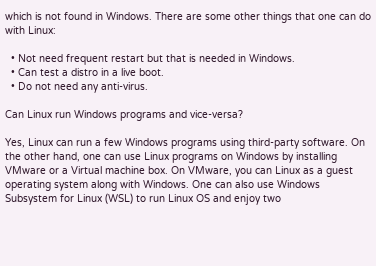which is not found in Windows. There are some other things that one can do with Linux:

  • Not need frequent restart but that is needed in Windows.
  • Can test a distro in a live boot.
  • Do not need any anti-virus.

Can Linux run Windows programs and vice-versa?

Yes, Linux can run a few Windows programs using third-party software. On the other hand, one can use Linux programs on Windows by installing VMware or a Virtual machine box. On VMware, you can Linux as a guest operating system along with Windows. One can also use Windows Subsystem for Linux (WSL) to run Linux OS and enjoy two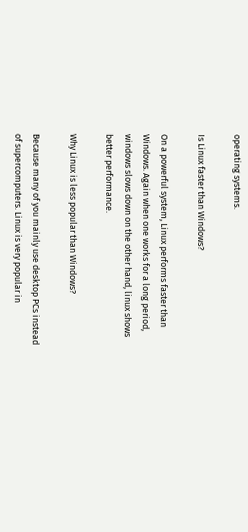operating systems.

Is Linux faster than Windows?

On a powerful system, Linux performs faster than Windows. Again when one works for a long period, windows slows down on the other hand, linux shows better performance.

Why Linux is less popular than Windows?

Because many of you mainly use desktop PCs instead of supercomputers. Linux is very popular in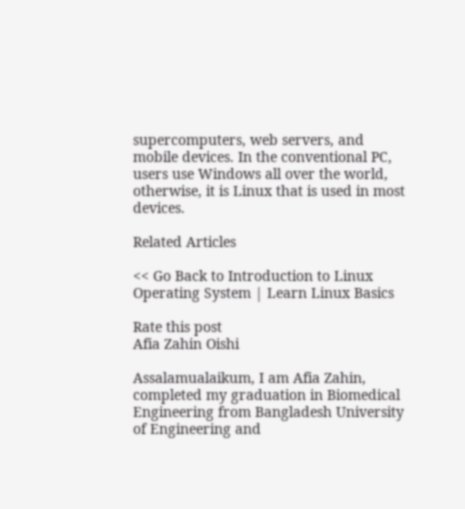supercomputers, web servers, and mobile devices. In the conventional PC, users use Windows all over the world, otherwise, it is Linux that is used in most devices.

Related Articles

<< Go Back to Introduction to Linux Operating System | Learn Linux Basics

Rate this post
Afia Zahin Oishi

Assalamualaikum, I am Afia Zahin, completed my graduation in Biomedical Engineering from Bangladesh University of Engineering and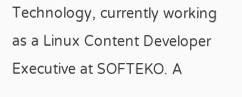Technology, currently working as a Linux Content Developer Executive at SOFTEKO. A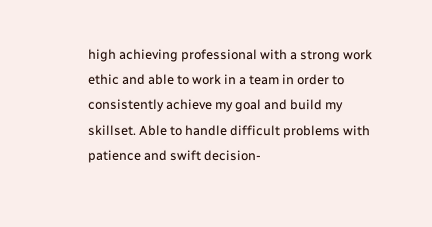high achieving professional with a strong work ethic and able to work in a team in order to consistently achieve my goal and build my skillset. Able to handle difficult problems with patience and swift decision-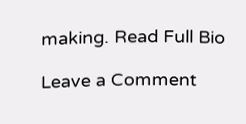making. Read Full Bio

Leave a Comment